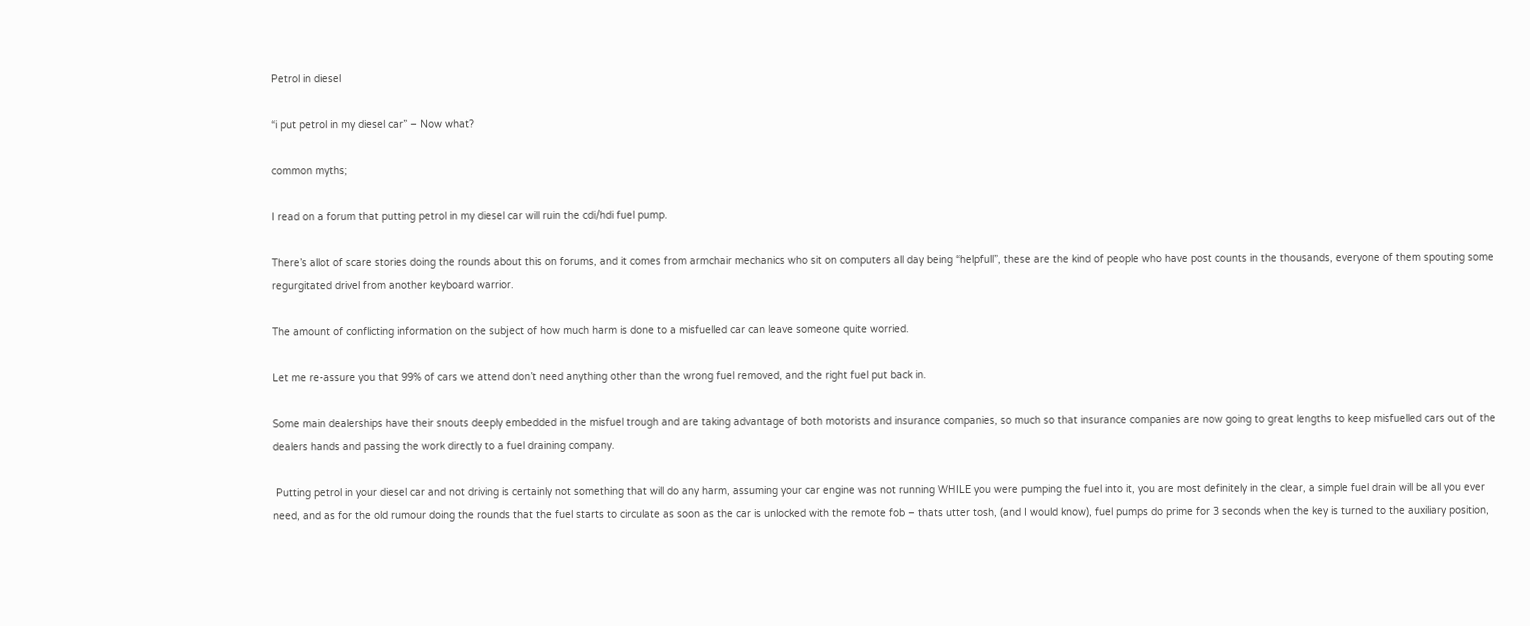Petrol in diesel

“i put petrol in my diesel car” – Now what?

common myths;

I read on a forum that putting petrol in my diesel car will ruin the cdi/hdi fuel pump.

There’s allot of scare stories doing the rounds about this on forums, and it comes from armchair mechanics who sit on computers all day being “helpfull”, these are the kind of people who have post counts in the thousands, everyone of them spouting some regurgitated drivel from another keyboard warrior.

The amount of conflicting information on the subject of how much harm is done to a misfuelled car can leave someone quite worried.

Let me re-assure you that 99% of cars we attend don’t need anything other than the wrong fuel removed, and the right fuel put back in.

Some main dealerships have their snouts deeply embedded in the misfuel trough and are taking advantage of both motorists and insurance companies, so much so that insurance companies are now going to great lengths to keep misfuelled cars out of the dealers hands and passing the work directly to a fuel draining company.

 Putting petrol in your diesel car and not driving is certainly not something that will do any harm, assuming your car engine was not running WHILE you were pumping the fuel into it, you are most definitely in the clear, a simple fuel drain will be all you ever need, and as for the old rumour doing the rounds that the fuel starts to circulate as soon as the car is unlocked with the remote fob – thats utter tosh, (and I would know), fuel pumps do prime for 3 seconds when the key is turned to the auxiliary position,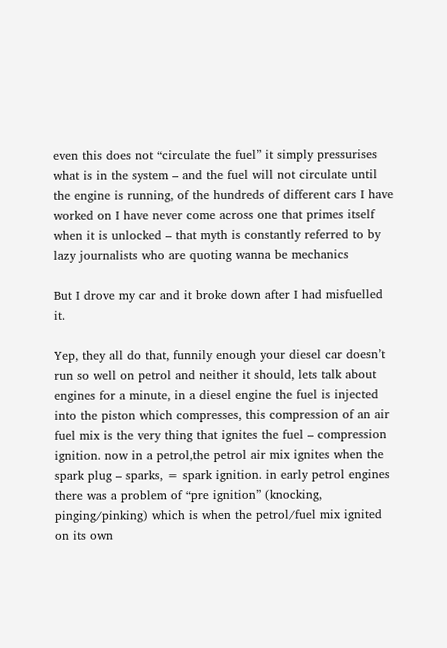even this does not “circulate the fuel” it simply pressurises what is in the system – and the fuel will not circulate until the engine is running, of the hundreds of different cars I have worked on I have never come across one that primes itself when it is unlocked – that myth is constantly referred to by lazy journalists who are quoting wanna be mechanics

But I drove my car and it broke down after I had misfuelled it.

Yep, they all do that, funnily enough your diesel car doesn’t run so well on petrol and neither it should, lets talk about engines for a minute, in a diesel engine the fuel is injected into the piston which compresses, this compression of an air fuel mix is the very thing that ignites the fuel – compression ignition. now in a petrol,the petrol air mix ignites when the spark plug – sparks, = spark ignition. in early petrol engines there was a problem of “pre ignition” (knocking, pinging/pinking) which is when the petrol/fuel mix ignited on its own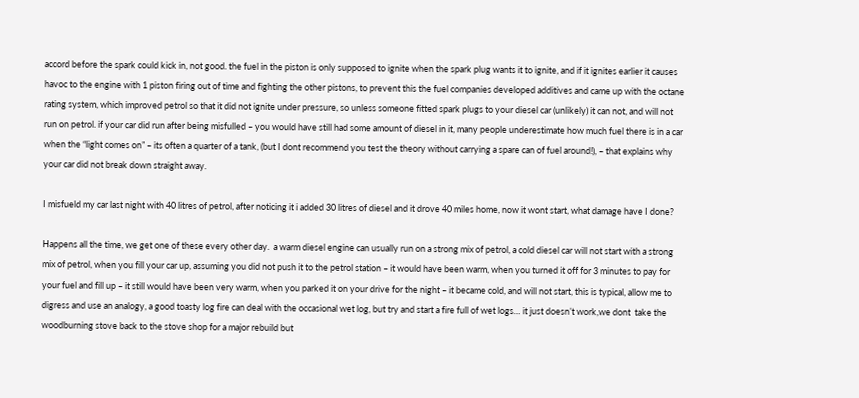accord before the spark could kick in, not good. the fuel in the piston is only supposed to ignite when the spark plug wants it to ignite, and if it ignites earlier it causes havoc to the engine with 1 piston firing out of time and fighting the other pistons, to prevent this the fuel companies developed additives and came up with the octane rating system, which improved petrol so that it did not ignite under pressure, so unless someone fitted spark plugs to your diesel car (unlikely) it can not, and will not run on petrol. if your car did run after being misfulled – you would have still had some amount of diesel in it, many people underestimate how much fuel there is in a car when the “light comes on” – its often a quarter of a tank, (but I dont recommend you test the theory without carrying a spare can of fuel around!), – that explains why your car did not break down straight away.

I misfueld my car last night with 40 litres of petrol, after noticing it i added 30 litres of diesel and it drove 40 miles home, now it wont start, what damage have I done?

Happens all the time, we get one of these every other day.  a warm diesel engine can usually run on a strong mix of petrol, a cold diesel car will not start with a strong mix of petrol, when you fill your car up, assuming you did not push it to the petrol station – it would have been warm, when you turned it off for 3 minutes to pay for your fuel and fill up – it still would have been very warm, when you parked it on your drive for the night – it became cold, and will not start, this is typical, allow me to digress and use an analogy, a good toasty log fire can deal with the occasional wet log, but try and start a fire full of wet logs… it just doesn’t work,we dont  take the woodburning stove back to the stove shop for a major rebuild but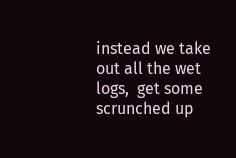instead we take out all the wet logs,  get some scrunched up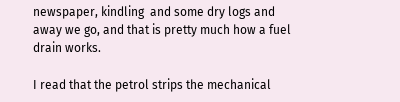newspaper, kindling  and some dry logs and away we go, and that is pretty much how a fuel drain works.

I read that the petrol strips the mechanical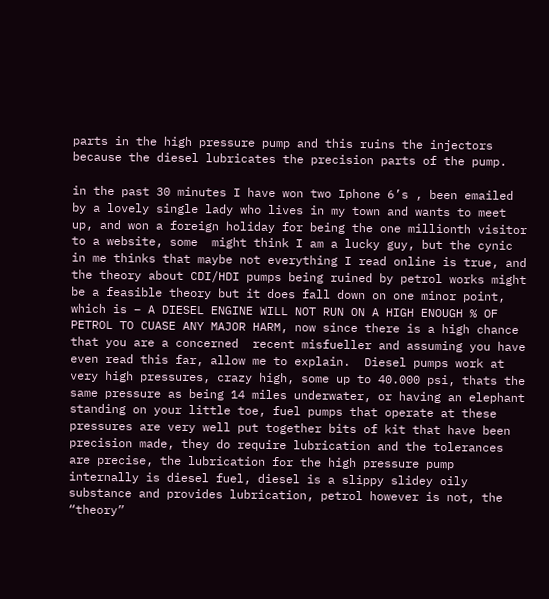parts in the high pressure pump and this ruins the injectors because the diesel lubricates the precision parts of the pump.

in the past 30 minutes I have won two Iphone 6’s , been emailed by a lovely single lady who lives in my town and wants to meet up, and won a foreign holiday for being the one millionth visitor to a website, some  might think I am a lucky guy, but the cynic in me thinks that maybe not everything I read online is true, and the theory about CDI/HDI pumps being ruined by petrol works might be a feasible theory but it does fall down on one minor point, which is – A DIESEL ENGINE WILL NOT RUN ON A HIGH ENOUGH % OF PETROL TO CUASE ANY MAJOR HARM, now since there is a high chance that you are a concerned  recent misfueller and assuming you have even read this far, allow me to explain.  Diesel pumps work at very high pressures, crazy high, some up to 40.000 psi, thats the same pressure as being 14 miles underwater, or having an elephant standing on your little toe, fuel pumps that operate at these pressures are very well put together bits of kit that have been precision made, they do require lubrication and the tolerances are precise, the lubrication for the high pressure pump internally is diesel fuel, diesel is a slippy slidey oily substance and provides lubrication, petrol however is not, the “theory”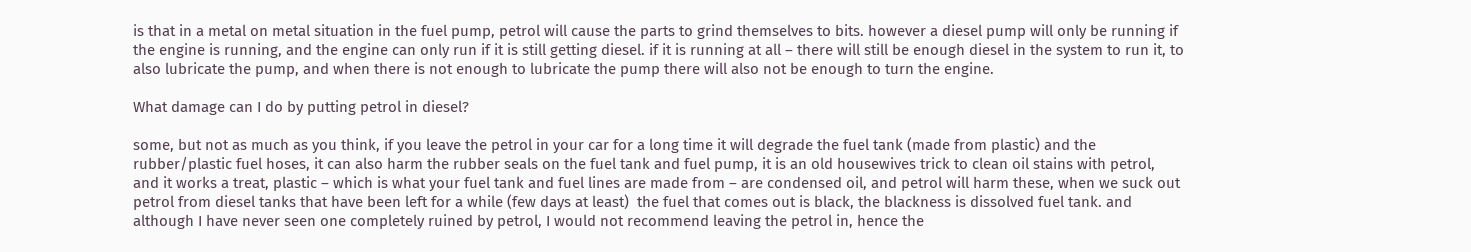is that in a metal on metal situation in the fuel pump, petrol will cause the parts to grind themselves to bits. however a diesel pump will only be running if the engine is running, and the engine can only run if it is still getting diesel. if it is running at all – there will still be enough diesel in the system to run it, to also lubricate the pump, and when there is not enough to lubricate the pump there will also not be enough to turn the engine.

What damage can I do by putting petrol in diesel?

some, but not as much as you think, if you leave the petrol in your car for a long time it will degrade the fuel tank (made from plastic) and the rubber/plastic fuel hoses, it can also harm the rubber seals on the fuel tank and fuel pump, it is an old housewives trick to clean oil stains with petrol, and it works a treat, plastic – which is what your fuel tank and fuel lines are made from – are condensed oil, and petrol will harm these, when we suck out petrol from diesel tanks that have been left for a while (few days at least)  the fuel that comes out is black, the blackness is dissolved fuel tank. and although I have never seen one completely ruined by petrol, I would not recommend leaving the petrol in, hence the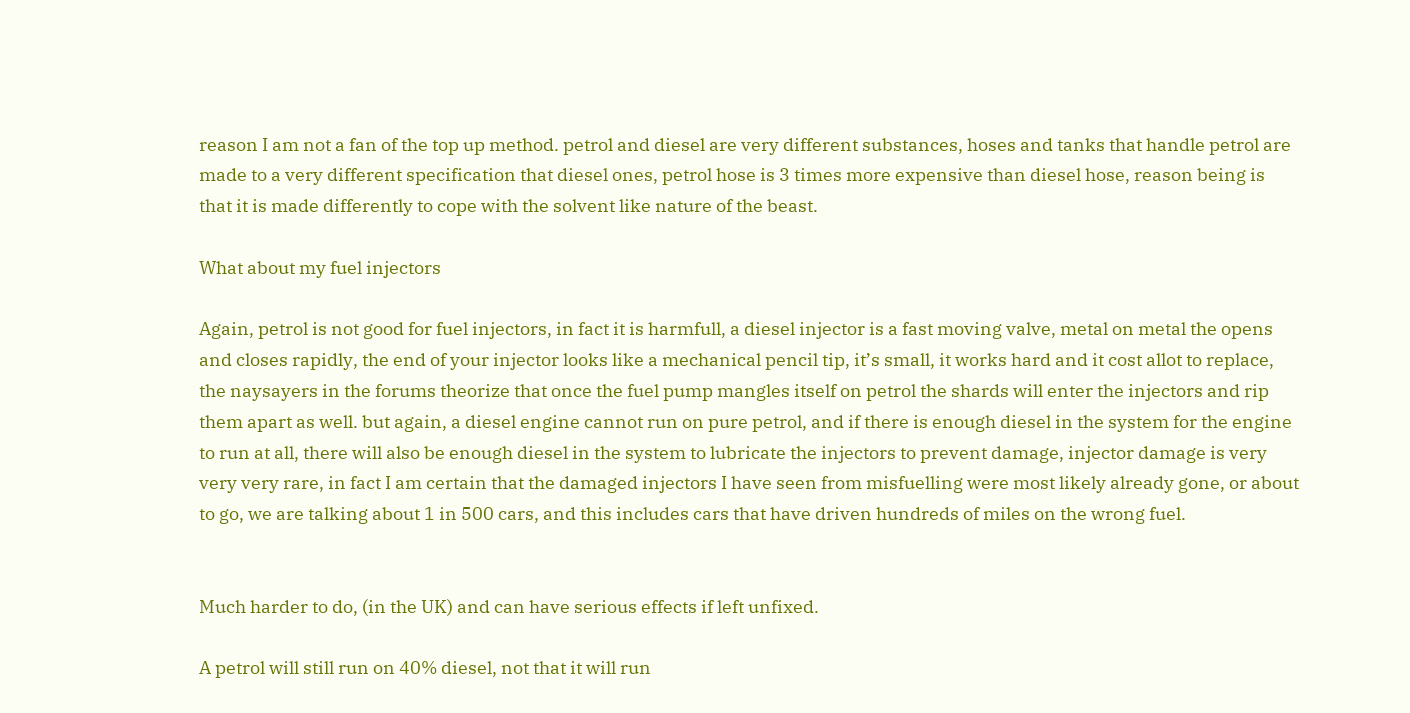reason I am not a fan of the top up method. petrol and diesel are very different substances, hoses and tanks that handle petrol are made to a very different specification that diesel ones, petrol hose is 3 times more expensive than diesel hose, reason being is that it is made differently to cope with the solvent like nature of the beast.

What about my fuel injectors

Again, petrol is not good for fuel injectors, in fact it is harmfull, a diesel injector is a fast moving valve, metal on metal the opens and closes rapidly, the end of your injector looks like a mechanical pencil tip, it’s small, it works hard and it cost allot to replace, the naysayers in the forums theorize that once the fuel pump mangles itself on petrol the shards will enter the injectors and rip them apart as well. but again, a diesel engine cannot run on pure petrol, and if there is enough diesel in the system for the engine to run at all, there will also be enough diesel in the system to lubricate the injectors to prevent damage, injector damage is very very very rare, in fact I am certain that the damaged injectors I have seen from misfuelling were most likely already gone, or about to go, we are talking about 1 in 500 cars, and this includes cars that have driven hundreds of miles on the wrong fuel.


Much harder to do, (in the UK) and can have serious effects if left unfixed.

A petrol will still run on 40% diesel, not that it will run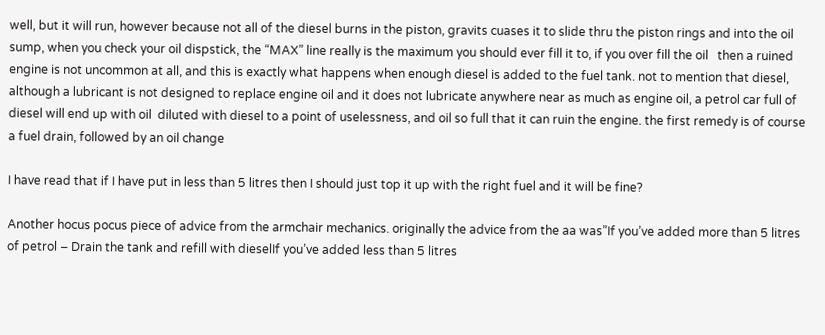well, but it will run, however because not all of the diesel burns in the piston, gravits cuases it to slide thru the piston rings and into the oil sump, when you check your oil dispstick, the “MAX” line really is the maximum you should ever fill it to, if you over fill the oil   then a ruined engine is not uncommon at all, and this is exactly what happens when enough diesel is added to the fuel tank. not to mention that diesel, although a lubricant is not designed to replace engine oil and it does not lubricate anywhere near as much as engine oil, a petrol car full of  diesel will end up with oil  diluted with diesel to a point of uselessness, and oil so full that it can ruin the engine. the first remedy is of course a fuel drain, followed by an oil change

I have read that if I have put in less than 5 litres then I should just top it up with the right fuel and it will be fine?

Another hocus pocus piece of advice from the armchair mechanics. originally the advice from the aa was”If you’ve added more than 5 litres of petrol – Drain the tank and refill with dieselIf you’ve added less than 5 litres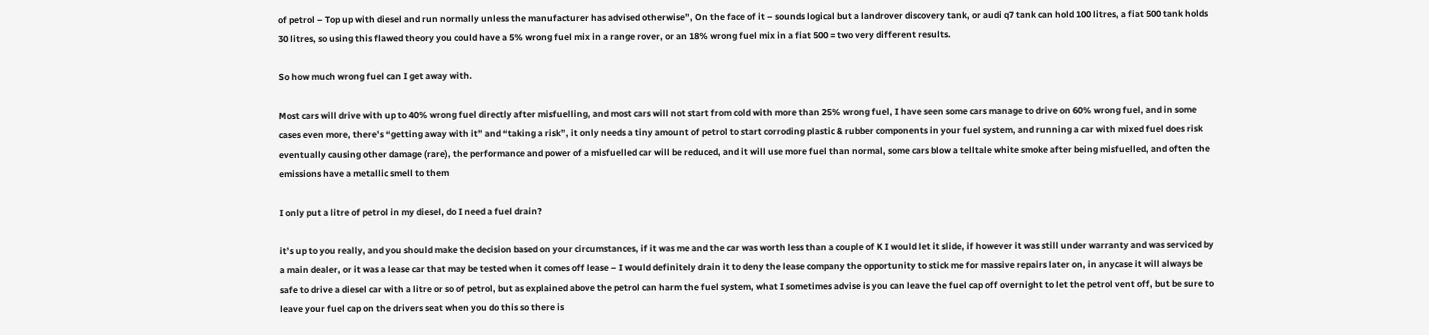of petrol – Top up with diesel and run normally unless the manufacturer has advised otherwise”, On the face of it – sounds logical but a landrover discovery tank, or audi q7 tank can hold 100 litres, a fiat 500 tank holds 30 litres, so using this flawed theory you could have a 5% wrong fuel mix in a range rover, or an 18% wrong fuel mix in a fiat 500 = two very different results.

So how much wrong fuel can I get away with.

Most cars will drive with up to 40% wrong fuel directly after misfuelling, and most cars will not start from cold with more than 25% wrong fuel, I have seen some cars manage to drive on 60% wrong fuel, and in some cases even more, there’s “getting away with it” and “taking a risk”, it only needs a tiny amount of petrol to start corroding plastic & rubber components in your fuel system, and running a car with mixed fuel does risk eventually causing other damage (rare), the performance and power of a misfuelled car will be reduced, and it will use more fuel than normal, some cars blow a telltale white smoke after being misfuelled, and often the emissions have a metallic smell to them

I only put a litre of petrol in my diesel, do I need a fuel drain?

it’s up to you really, and you should make the decision based on your circumstances, if it was me and the car was worth less than a couple of K I would let it slide, if however it was still under warranty and was serviced by a main dealer, or it was a lease car that may be tested when it comes off lease – I would definitely drain it to deny the lease company the opportunity to stick me for massive repairs later on, in anycase it will always be safe to drive a diesel car with a litre or so of petrol, but as explained above the petrol can harm the fuel system, what I sometimes advise is you can leave the fuel cap off overnight to let the petrol vent off, but be sure to leave your fuel cap on the drivers seat when you do this so there is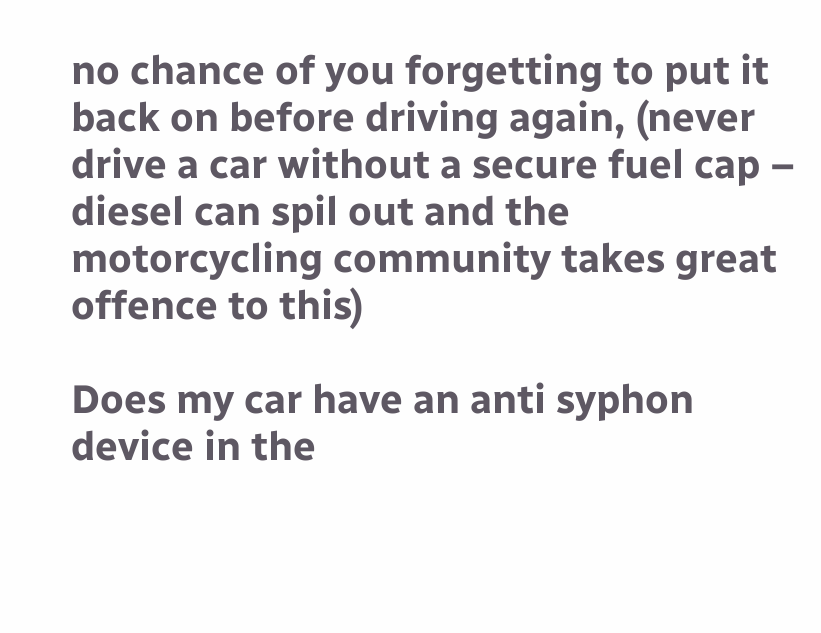no chance of you forgetting to put it back on before driving again, (never drive a car without a secure fuel cap – diesel can spil out and the motorcycling community takes great offence to this)

Does my car have an anti syphon device in the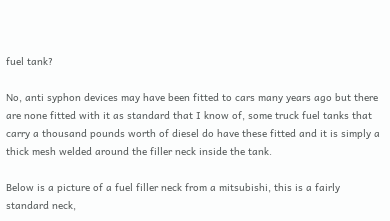fuel tank?

No, anti syphon devices may have been fitted to cars many years ago but there are none fitted with it as standard that I know of, some truck fuel tanks that carry a thousand pounds worth of diesel do have these fitted and it is simply a thick mesh welded around the filler neck inside the tank.

Below is a picture of a fuel filler neck from a mitsubishi, this is a fairly standard neck,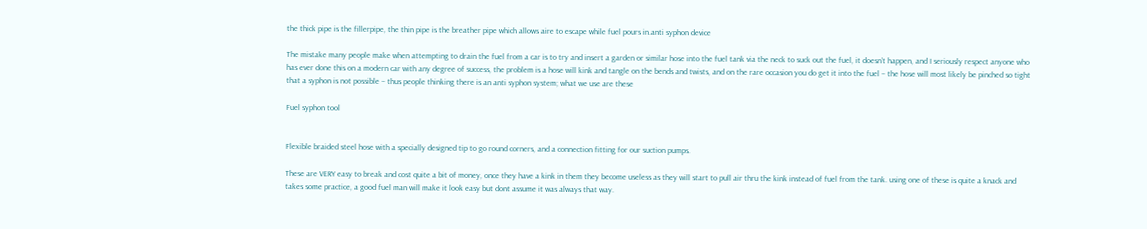the thick pipe is the fillerpipe, the thin pipe is the breather pipe which allows aire to escape while fuel pours in.anti syphon device

The mistake many people make when attempting to drain the fuel from a car is to try and insert a garden or similar hose into the fuel tank via the neck to suck out the fuel, it doesn’t happen, and I seriously respect anyone who has ever done this on a modern car with any degree of success, the problem is a hose will kink and tangle on the bends and twists, and on the rare occasion you do get it into the fuel – the hose will most likely be pinched so tight that a syphon is not possible – thus people thinking there is an anti syphon system; what we use are these

Fuel syphon tool


Flexible braided steel hose with a specially designed tip to go round corners, and a connection fitting for our suction pumps.

These are VERY easy to break and cost quite a bit of money, once they have a kink in them they become useless as they will start to pull air thru the kink instead of fuel from the tank. using one of these is quite a knack and takes some practice, a good fuel man will make it look easy but dont assume it was always that way.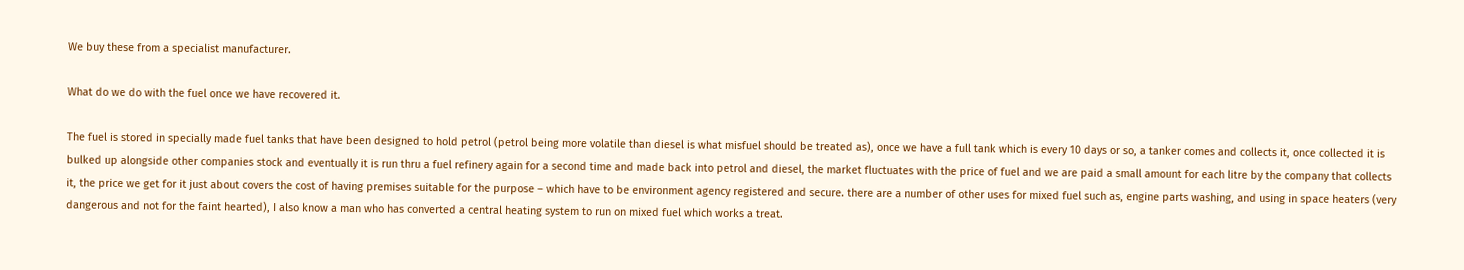We buy these from a specialist manufacturer.

What do we do with the fuel once we have recovered it.

The fuel is stored in specially made fuel tanks that have been designed to hold petrol (petrol being more volatile than diesel is what misfuel should be treated as), once we have a full tank which is every 10 days or so, a tanker comes and collects it, once collected it is bulked up alongside other companies stock and eventually it is run thru a fuel refinery again for a second time and made back into petrol and diesel, the market fluctuates with the price of fuel and we are paid a small amount for each litre by the company that collects it, the price we get for it just about covers the cost of having premises suitable for the purpose – which have to be environment agency registered and secure. there are a number of other uses for mixed fuel such as, engine parts washing, and using in space heaters (very dangerous and not for the faint hearted), I also know a man who has converted a central heating system to run on mixed fuel which works a treat.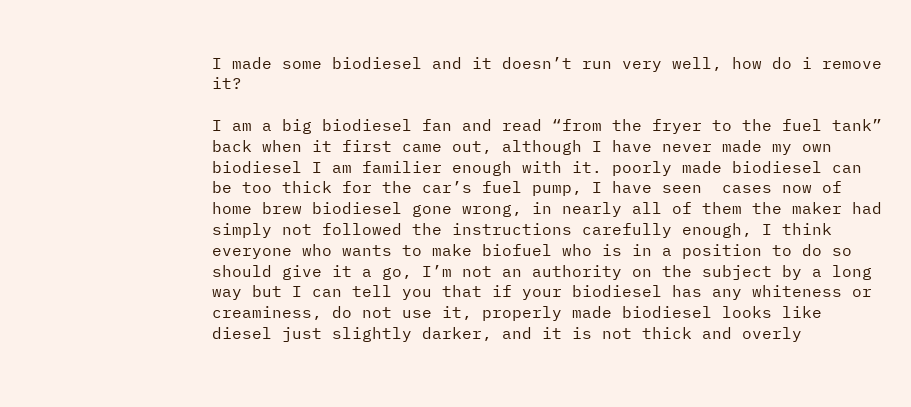I made some biodiesel and it doesn’t run very well, how do i remove it?

I am a big biodiesel fan and read “from the fryer to the fuel tank” back when it first came out, although I have never made my own biodiesel I am familier enough with it. poorly made biodiesel can be too thick for the car’s fuel pump, I have seen  cases now of home brew biodiesel gone wrong, in nearly all of them the maker had simply not followed the instructions carefully enough, I think everyone who wants to make biofuel who is in a position to do so should give it a go, I’m not an authority on the subject by a long way but I can tell you that if your biodiesel has any whiteness or creaminess, do not use it, properly made biodiesel looks like diesel just slightly darker, and it is not thick and overly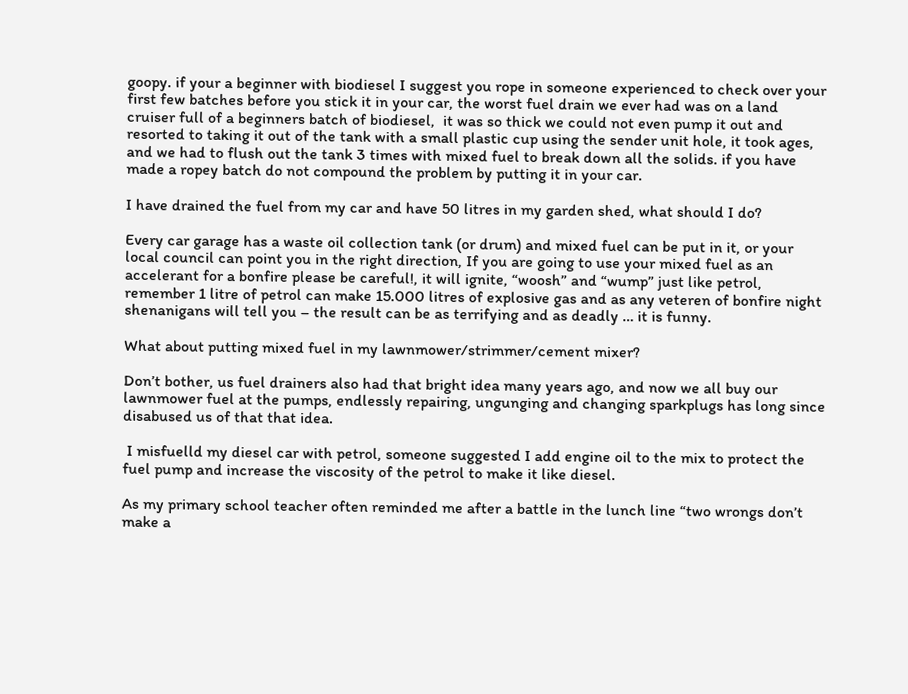goopy. if your a beginner with biodiesel I suggest you rope in someone experienced to check over your first few batches before you stick it in your car, the worst fuel drain we ever had was on a land cruiser full of a beginners batch of biodiesel,  it was so thick we could not even pump it out and resorted to taking it out of the tank with a small plastic cup using the sender unit hole, it took ages, and we had to flush out the tank 3 times with mixed fuel to break down all the solids. if you have made a ropey batch do not compound the problem by putting it in your car.

I have drained the fuel from my car and have 50 litres in my garden shed, what should I do?

Every car garage has a waste oil collection tank (or drum) and mixed fuel can be put in it, or your local council can point you in the right direction, If you are going to use your mixed fuel as an accelerant for a bonfire please be careful!, it will ignite, “woosh” and “wump” just like petrol, remember 1 litre of petrol can make 15.000 litres of explosive gas and as any veteren of bonfire night shenanigans will tell you – the result can be as terrifying and as deadly … it is funny.

What about putting mixed fuel in my lawnmower/strimmer/cement mixer?

Don’t bother, us fuel drainers also had that bright idea many years ago, and now we all buy our lawnmower fuel at the pumps, endlessly repairing, ungunging and changing sparkplugs has long since disabused us of that that idea.

 I misfuelld my diesel car with petrol, someone suggested I add engine oil to the mix to protect the fuel pump and increase the viscosity of the petrol to make it like diesel.

As my primary school teacher often reminded me after a battle in the lunch line “two wrongs don’t make a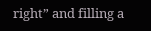right” and filling a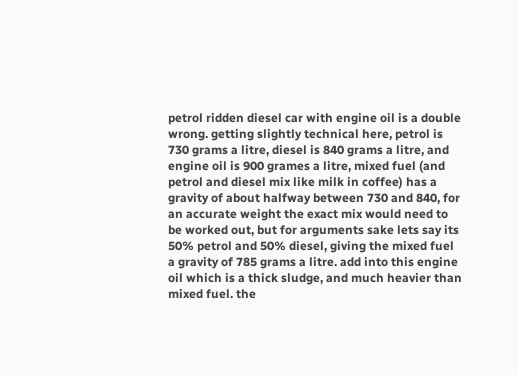petrol ridden diesel car with engine oil is a double wrong. getting slightly technical here, petrol is 730 grams a litre, diesel is 840 grams a litre, and engine oil is 900 grames a litre, mixed fuel (and petrol and diesel mix like milk in coffee) has a gravity of about halfway between 730 and 840, for an accurate weight the exact mix would need to be worked out, but for arguments sake lets say its 50% petrol and 50% diesel, giving the mixed fuel a gravity of 785 grams a litre. add into this engine oil which is a thick sludge, and much heavier than mixed fuel. the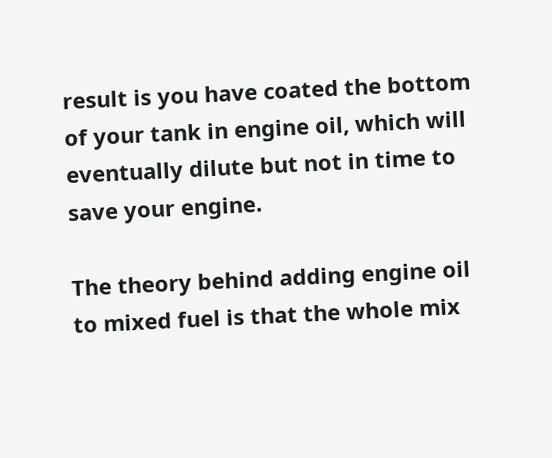result is you have coated the bottom of your tank in engine oil, which will eventually dilute but not in time to save your engine.

The theory behind adding engine oil to mixed fuel is that the whole mix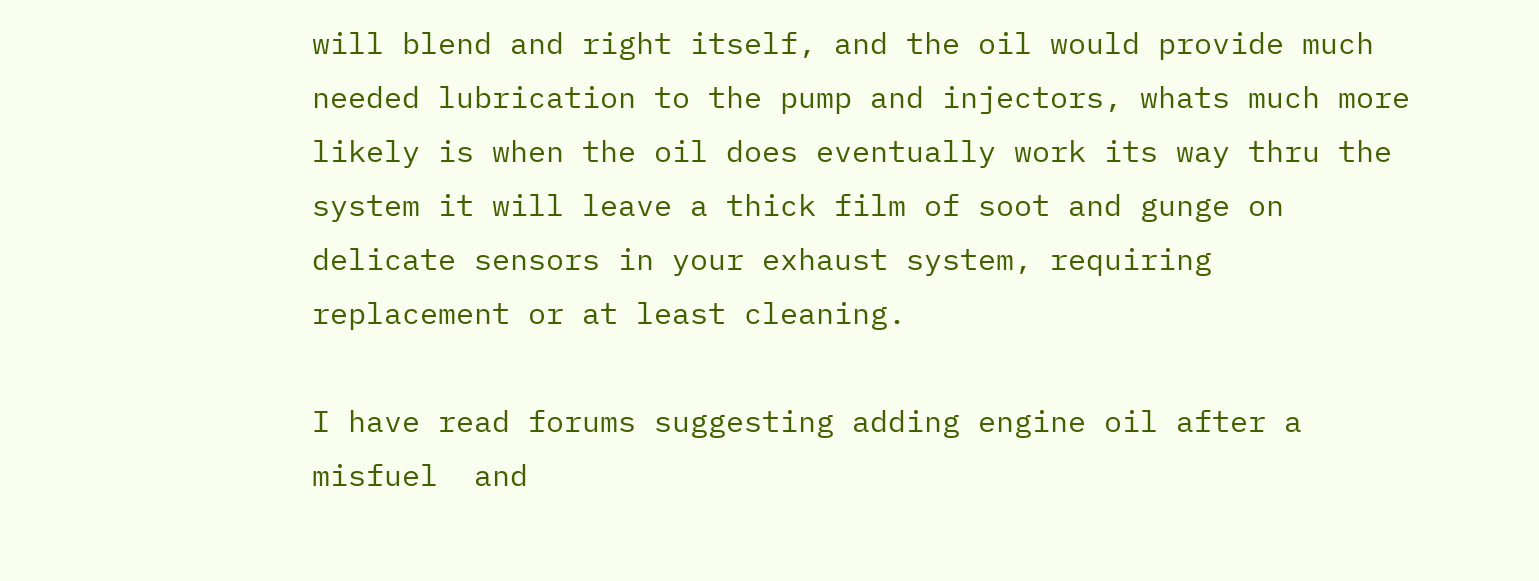will blend and right itself, and the oil would provide much needed lubrication to the pump and injectors, whats much more likely is when the oil does eventually work its way thru the system it will leave a thick film of soot and gunge on delicate sensors in your exhaust system, requiring replacement or at least cleaning.

I have read forums suggesting adding engine oil after a misfuel  and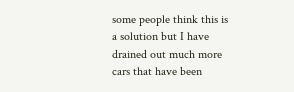some people think this is a solution but I have drained out much more cars that have been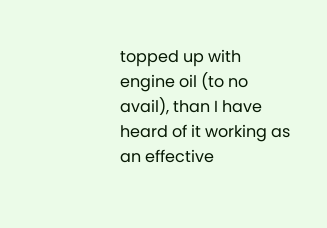topped up with engine oil (to no avail), than I have heard of it working as an effective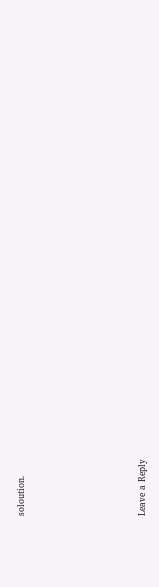soloution.






Leave a Reply